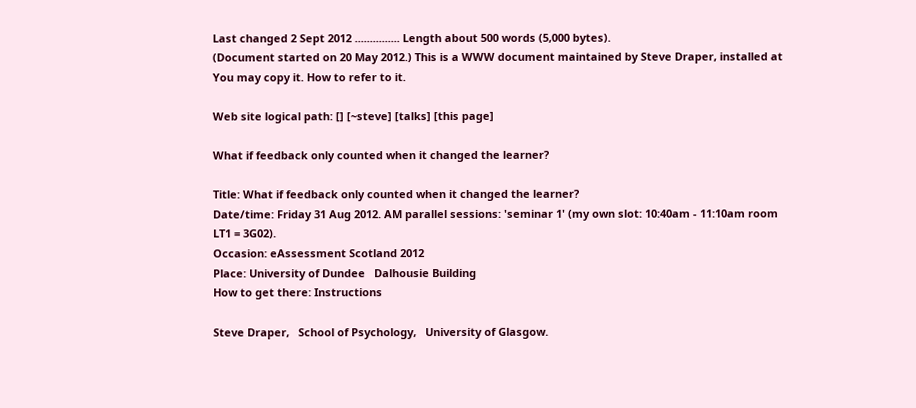Last changed 2 Sept 2012 ............... Length about 500 words (5,000 bytes).
(Document started on 20 May 2012.) This is a WWW document maintained by Steve Draper, installed at You may copy it. How to refer to it.

Web site logical path: [] [~steve] [talks] [this page]

What if feedback only counted when it changed the learner?

Title: What if feedback only counted when it changed the learner?
Date/time: Friday 31 Aug 2012. AM parallel sessions: 'seminar 1' (my own slot: 10:40am - 11:10am room LT1 = 3G02).
Occasion: eAssessment Scotland 2012
Place: University of Dundee   Dalhousie Building
How to get there: Instructions

Steve Draper,   School of Psychology,   University of Glasgow.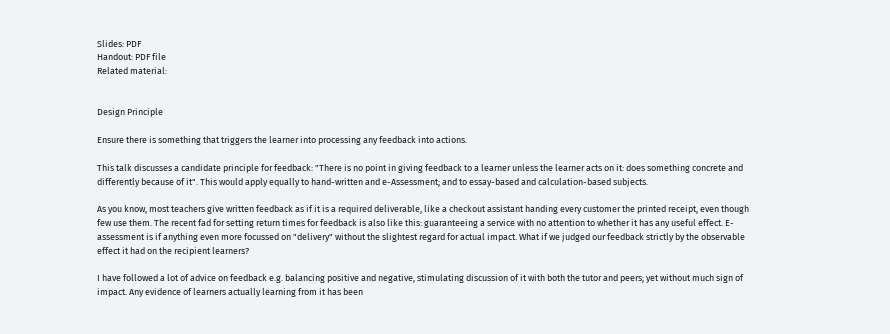Slides: PDF
Handout: PDF file
Related material:


Design Principle

Ensure there is something that triggers the learner into processing any feedback into actions.

This talk discusses a candidate principle for feedback: "There is no point in giving feedback to a learner unless the learner acts on it: does something concrete and differently because of it". This would apply equally to hand-written and e-Assessment; and to essay-based and calculation-based subjects.

As you know, most teachers give written feedback as if it is a required deliverable, like a checkout assistant handing every customer the printed receipt, even though few use them. The recent fad for setting return times for feedback is also like this: guaranteeing a service with no attention to whether it has any useful effect. E-assessment is if anything even more focussed on "delivery" without the slightest regard for actual impact. What if we judged our feedback strictly by the observable effect it had on the recipient learners?

I have followed a lot of advice on feedback e.g. balancing positive and negative, stimulating discussion of it with both the tutor and peers; yet without much sign of impact. Any evidence of learners actually learning from it has been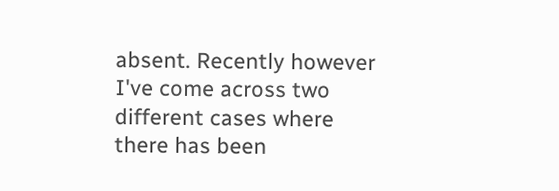absent. Recently however I've come across two different cases where there has been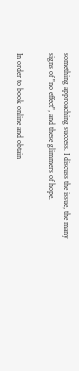something approaching success. I discuss the issue, the many signs of "no effect", and these glimmers of hope.

In order to book online and obtain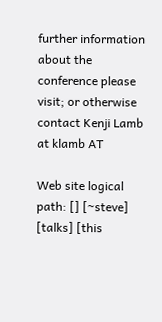further information about the conference please visit; or otherwise contact Kenji Lamb at klamb AT

Web site logical path: [] [~steve] [talks] [this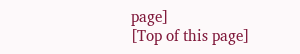page]
[Top of this page]